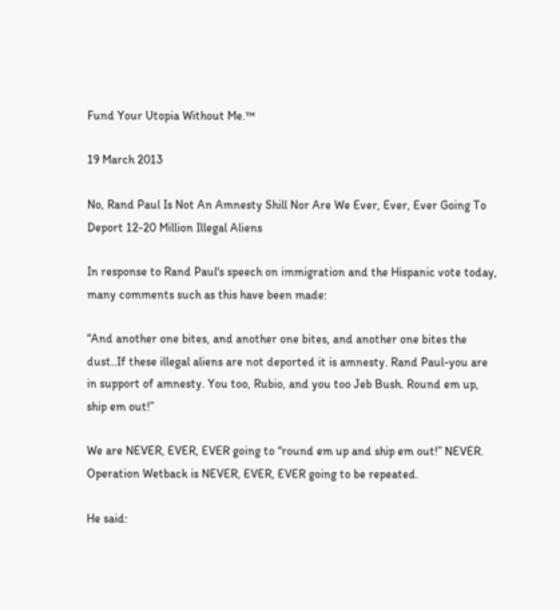Fund Your Utopia Without Me.™

19 March 2013

No, Rand Paul Is Not An Amnesty Shill Nor Are We Ever, Ever, Ever Going To Deport 12-20 Million Illegal Aliens

In response to Rand Paul's speech on immigration and the Hispanic vote today, many comments such as this have been made:

“And another one bites, and another one bites, and another one bites the dust..If these illegal aliens are not deported it is amnesty. Rand Paul-you are in support of amnesty. You too, Rubio, and you too Jeb Bush. Round em up, ship em out!”

We are NEVER, EVER, EVER going to “round em up and ship em out!” NEVER. Operation Wetback is NEVER, EVER, EVER going to be repeated.

He said: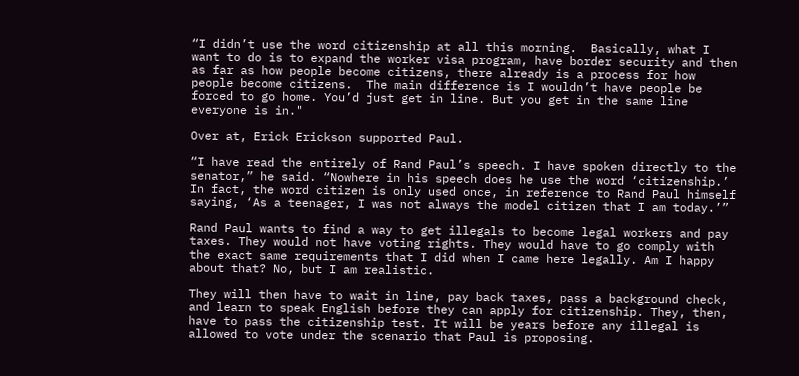“I didn’t use the word citizenship at all this morning.  Basically, what I want to do is to expand the worker visa program, have border security and then as far as how people become citizens, there already is a process for how people become citizens.  The main difference is I wouldn’t have people be forced to go home. You’d just get in line. But you get in the same line everyone is in."

Over at, Erick Erickson supported Paul.

“I have read the entirely of Rand Paul’s speech. I have spoken directly to the senator,” he said. “Nowhere in his speech does he use the word ‘citizenship.’ In fact, the word citizen is only used once, in reference to Rand Paul himself saying, ‘As a teenager, I was not always the model citizen that I am today.’”

Rand Paul wants to find a way to get illegals to become legal workers and pay taxes. They would not have voting rights. They would have to go comply with the exact same requirements that I did when I came here legally. Am I happy about that? No, but I am realistic.

They will then have to wait in line, pay back taxes, pass a background check, and learn to speak English before they can apply for citizenship. They, then, have to pass the citizenship test. It will be years before any illegal is allowed to vote under the scenario that Paul is proposing.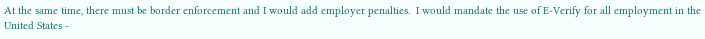At the same time, there must be border enforcement and I would add employer penalties.  I would mandate the use of E-Verify for all employment in the United States -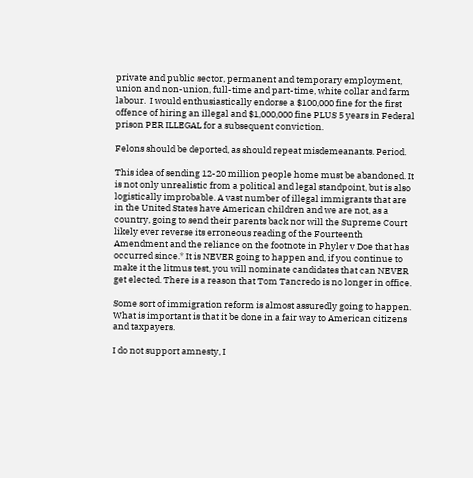private and public sector, permanent and temporary employment, union and non-union, full-time and part-time, white collar and farm labour.  I would enthusiastically endorse a $100,000 fine for the first offence of hiring an illegal and $1,000,000 fine PLUS 5 years in Federal prison PER ILLEGAL for a subsequent conviction.

Felons should be deported, as should repeat misdemeanants. Period.

This idea of sending 12-20 million people home must be abandoned. It is not only unrealistic from a political and legal standpoint, but is also logistically improbable. A vast number of illegal immigrants that are in the United States have American children and we are not, as a country, going to send their parents back nor will the Supreme Court likely ever reverse its erroneous reading of the Fourteenth Amendment and the reliance on the footnote in Phyler v Doe that has occurred since.* It is NEVER going to happen and, if you continue to make it the litmus test, you will nominate candidates that can NEVER get elected. There is a reason that Tom Tancredo is no longer in office.

Some sort of immigration reform is almost assuredly going to happen. What is important is that it be done in a fair way to American citizens and taxpayers.

I do not support amnesty, I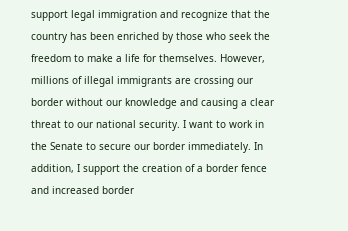support legal immigration and recognize that the country has been enriched by those who seek the freedom to make a life for themselves. However, millions of illegal immigrants are crossing our border without our knowledge and causing a clear threat to our national security. I want to work in the Senate to secure our border immediately. In addition, I support the creation of a border fence and increased border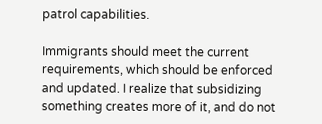patrol capabilities.

Immigrants should meet the current requirements, which should be enforced and updated. I realize that subsidizing something creates more of it, and do not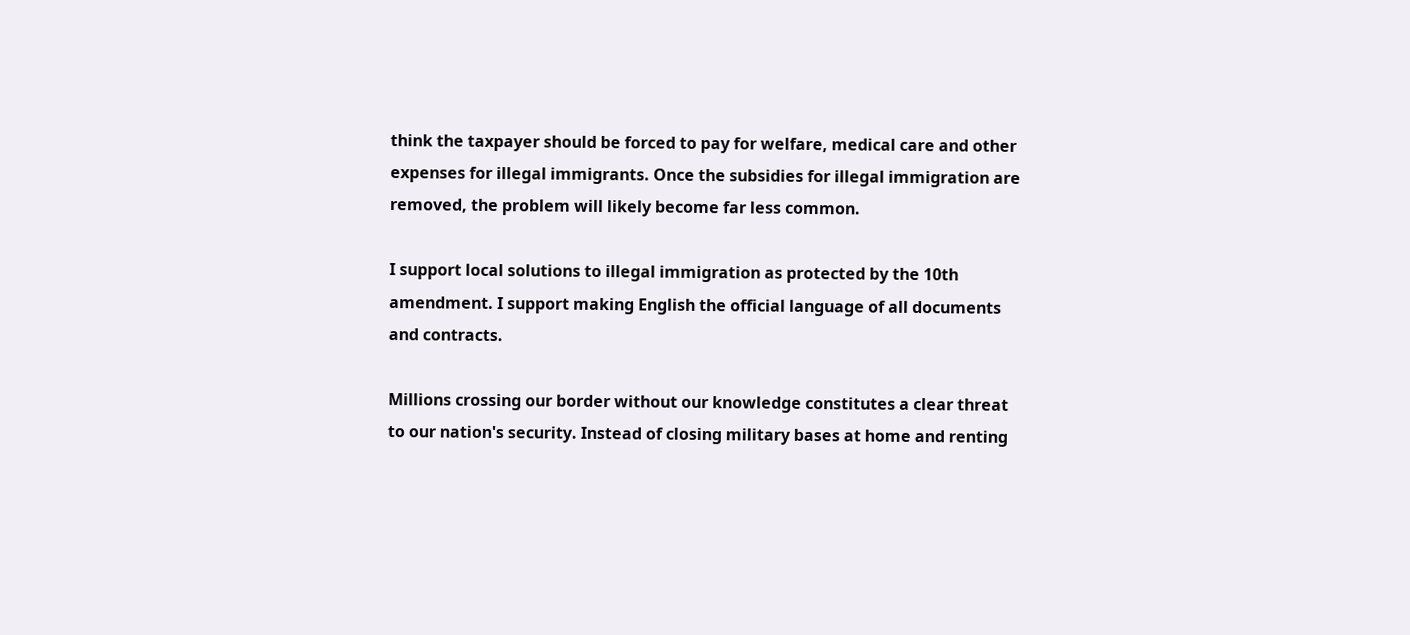think the taxpayer should be forced to pay for welfare, medical care and other expenses for illegal immigrants. Once the subsidies for illegal immigration are removed, the problem will likely become far less common.

I support local solutions to illegal immigration as protected by the 10th amendment. I support making English the official language of all documents and contracts.

Millions crossing our border without our knowledge constitutes a clear threat to our nation's security. Instead of closing military bases at home and renting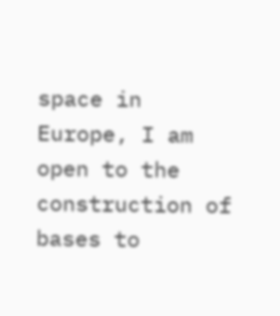space in Europe, I am open to the construction of bases to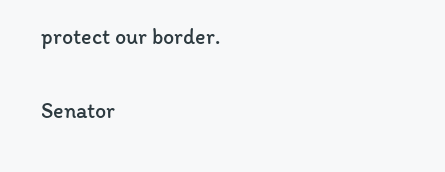protect our border.

Senator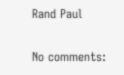Rand Paul

No comments: